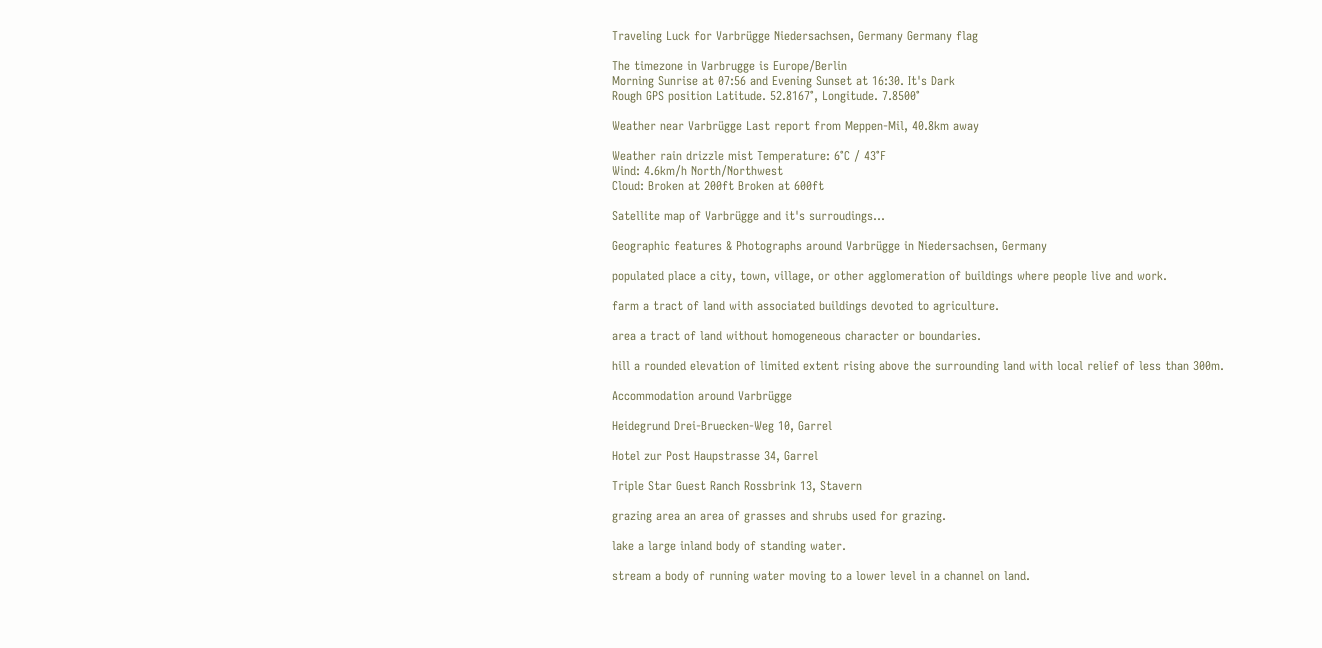Traveling Luck for Varbrügge Niedersachsen, Germany Germany flag

The timezone in Varbrugge is Europe/Berlin
Morning Sunrise at 07:56 and Evening Sunset at 16:30. It's Dark
Rough GPS position Latitude. 52.8167°, Longitude. 7.8500°

Weather near Varbrügge Last report from Meppen-Mil, 40.8km away

Weather rain drizzle mist Temperature: 6°C / 43°F
Wind: 4.6km/h North/Northwest
Cloud: Broken at 200ft Broken at 600ft

Satellite map of Varbrügge and it's surroudings...

Geographic features & Photographs around Varbrügge in Niedersachsen, Germany

populated place a city, town, village, or other agglomeration of buildings where people live and work.

farm a tract of land with associated buildings devoted to agriculture.

area a tract of land without homogeneous character or boundaries.

hill a rounded elevation of limited extent rising above the surrounding land with local relief of less than 300m.

Accommodation around Varbrügge

Heidegrund Drei-Bruecken-Weg 10, Garrel

Hotel zur Post Haupstrasse 34, Garrel

Triple Star Guest Ranch Rossbrink 13, Stavern

grazing area an area of grasses and shrubs used for grazing.

lake a large inland body of standing water.

stream a body of running water moving to a lower level in a channel on land.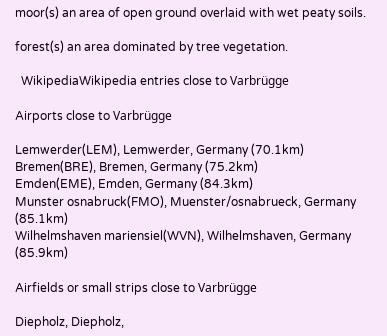moor(s) an area of open ground overlaid with wet peaty soils.

forest(s) an area dominated by tree vegetation.

  WikipediaWikipedia entries close to Varbrügge

Airports close to Varbrügge

Lemwerder(LEM), Lemwerder, Germany (70.1km)
Bremen(BRE), Bremen, Germany (75.2km)
Emden(EME), Emden, Germany (84.3km)
Munster osnabruck(FMO), Muenster/osnabrueck, Germany (85.1km)
Wilhelmshaven mariensiel(WVN), Wilhelmshaven, Germany (85.9km)

Airfields or small strips close to Varbrügge

Diepholz, Diepholz,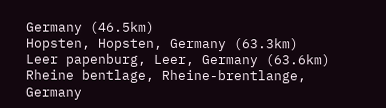Germany (46.5km)
Hopsten, Hopsten, Germany (63.3km)
Leer papenburg, Leer, Germany (63.6km)
Rheine bentlage, Rheine-brentlange, Germany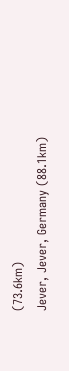(73.6km)
Jever, Jever, Germany (88.1km)